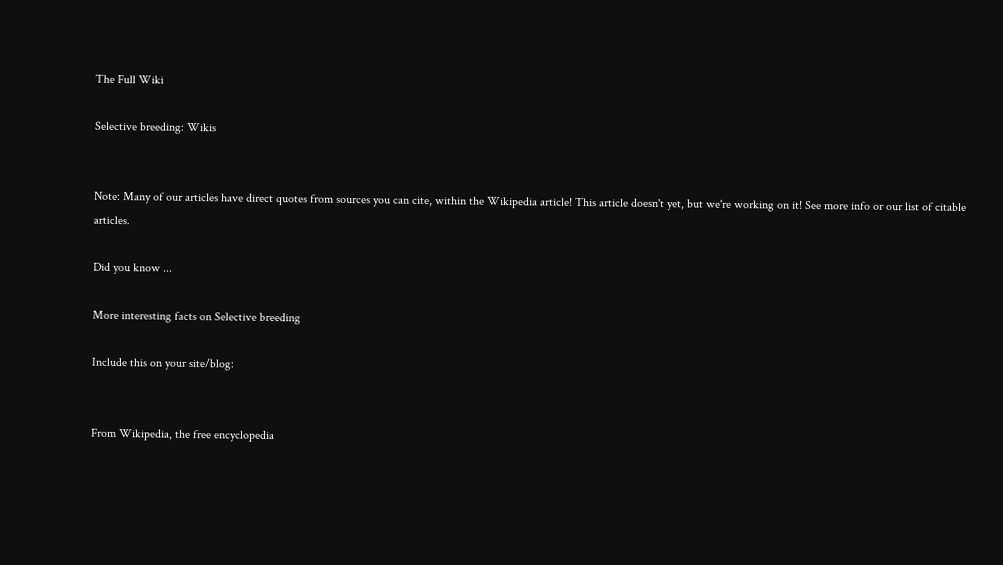The Full Wiki

Selective breeding: Wikis


Note: Many of our articles have direct quotes from sources you can cite, within the Wikipedia article! This article doesn't yet, but we're working on it! See more info or our list of citable articles.

Did you know ...

More interesting facts on Selective breeding

Include this on your site/blog:


From Wikipedia, the free encyclopedia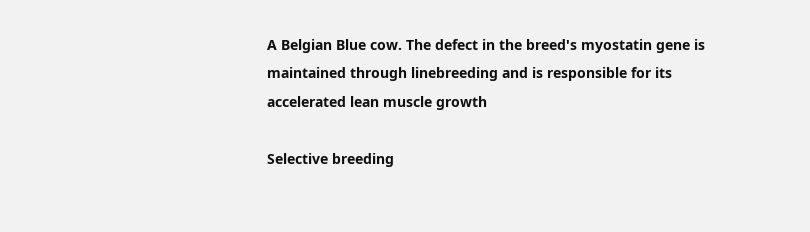A Belgian Blue cow. The defect in the breed's myostatin gene is maintained through linebreeding and is responsible for its accelerated lean muscle growth

Selective breeding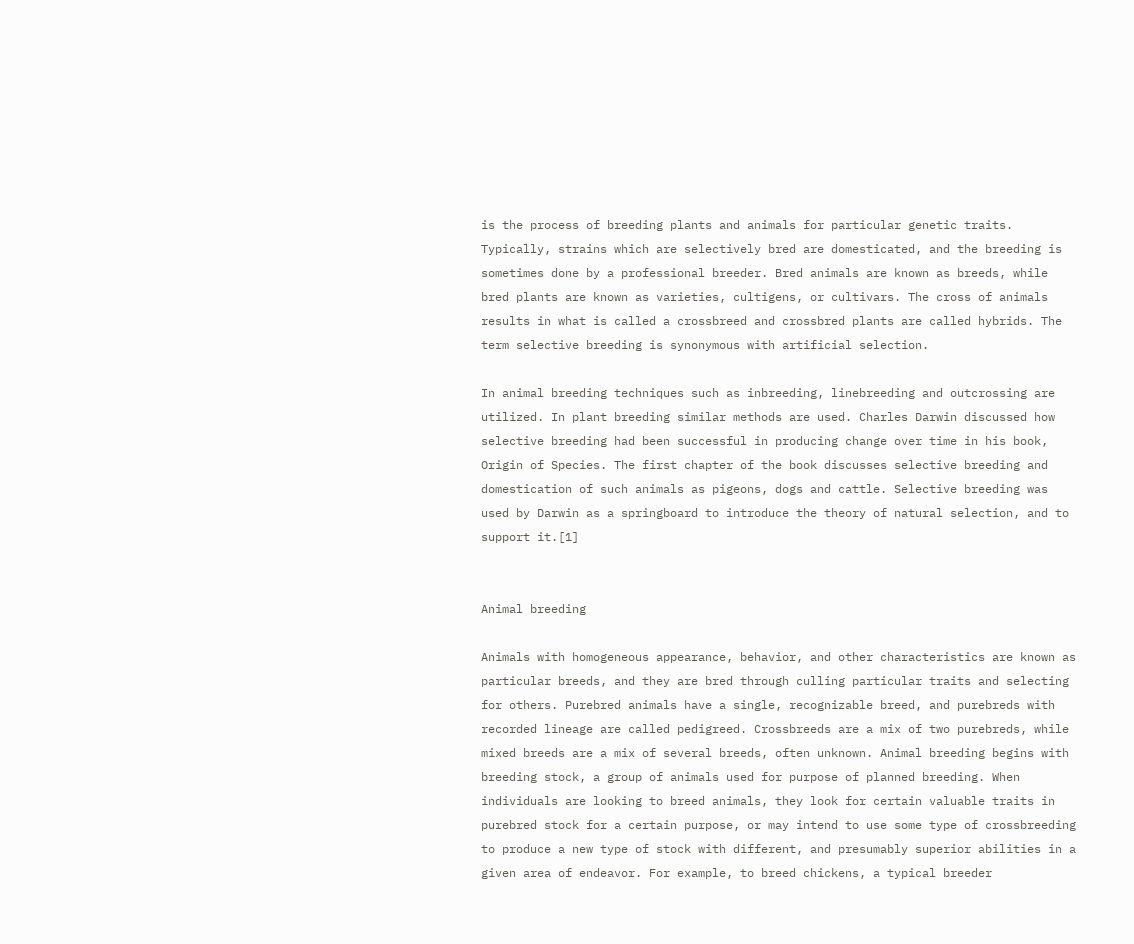is the process of breeding plants and animals for particular genetic traits. Typically, strains which are selectively bred are domesticated, and the breeding is sometimes done by a professional breeder. Bred animals are known as breeds, while bred plants are known as varieties, cultigens, or cultivars. The cross of animals results in what is called a crossbreed and crossbred plants are called hybrids. The term selective breeding is synonymous with artificial selection.

In animal breeding techniques such as inbreeding, linebreeding and outcrossing are utilized. In plant breeding similar methods are used. Charles Darwin discussed how selective breeding had been successful in producing change over time in his book, Origin of Species. The first chapter of the book discusses selective breeding and domestication of such animals as pigeons, dogs and cattle. Selective breeding was used by Darwin as a springboard to introduce the theory of natural selection, and to support it.[1]


Animal breeding

Animals with homogeneous appearance, behavior, and other characteristics are known as particular breeds, and they are bred through culling particular traits and selecting for others. Purebred animals have a single, recognizable breed, and purebreds with recorded lineage are called pedigreed. Crossbreeds are a mix of two purebreds, while mixed breeds are a mix of several breeds, often unknown. Animal breeding begins with breeding stock, a group of animals used for purpose of planned breeding. When individuals are looking to breed animals, they look for certain valuable traits in purebred stock for a certain purpose, or may intend to use some type of crossbreeding to produce a new type of stock with different, and presumably superior abilities in a given area of endeavor. For example, to breed chickens, a typical breeder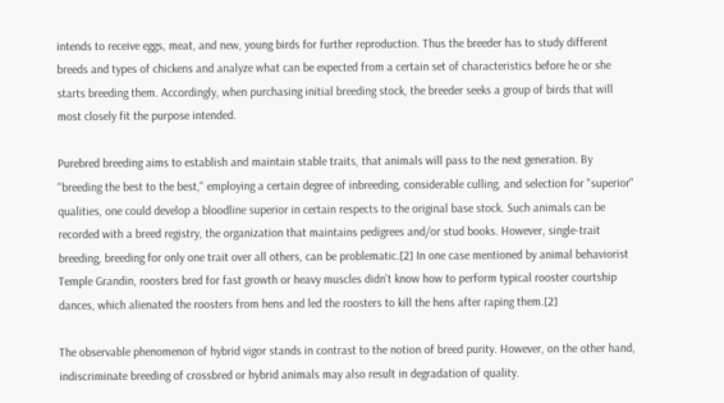intends to receive eggs, meat, and new, young birds for further reproduction. Thus the breeder has to study different breeds and types of chickens and analyze what can be expected from a certain set of characteristics before he or she starts breeding them. Accordingly, when purchasing initial breeding stock, the breeder seeks a group of birds that will most closely fit the purpose intended.

Purebred breeding aims to establish and maintain stable traits, that animals will pass to the next generation. By "breeding the best to the best," employing a certain degree of inbreeding, considerable culling, and selection for "superior" qualities, one could develop a bloodline superior in certain respects to the original base stock. Such animals can be recorded with a breed registry, the organization that maintains pedigrees and/or stud books. However, single-trait breeding, breeding for only one trait over all others, can be problematic.[2] In one case mentioned by animal behaviorist Temple Grandin, roosters bred for fast growth or heavy muscles didn't know how to perform typical rooster courtship dances, which alienated the roosters from hens and led the roosters to kill the hens after raping them.[2]

The observable phenomenon of hybrid vigor stands in contrast to the notion of breed purity. However, on the other hand, indiscriminate breeding of crossbred or hybrid animals may also result in degradation of quality.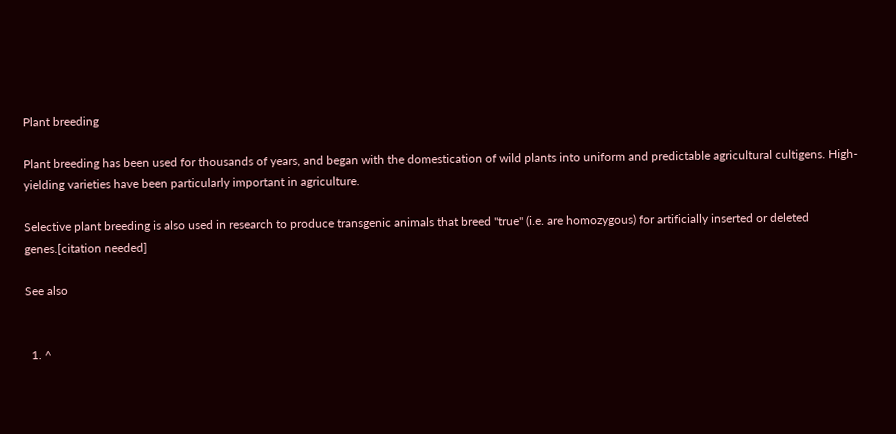Plant breeding

Plant breeding has been used for thousands of years, and began with the domestication of wild plants into uniform and predictable agricultural cultigens. High-yielding varieties have been particularly important in agriculture.

Selective plant breeding is also used in research to produce transgenic animals that breed "true" (i.e. are homozygous) for artificially inserted or deleted genes.[citation needed]

See also


  1. ^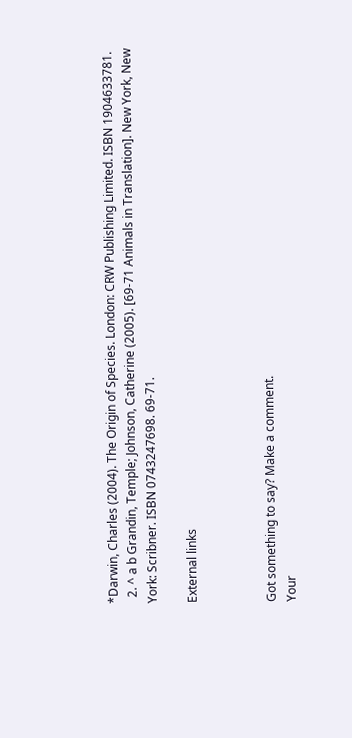*Darwin, Charles (2004). The Origin of Species. London: CRW Publishing Limited. ISBN 1904633781.
  2. ^ a b Grandin, Temple; Johnson, Catherine (2005). [69-71 Animals in Translation]. New York, New York: Scribner. ISBN 0743247698. 69-71.

External links



Got something to say? Make a comment.
Your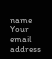name
Your email address